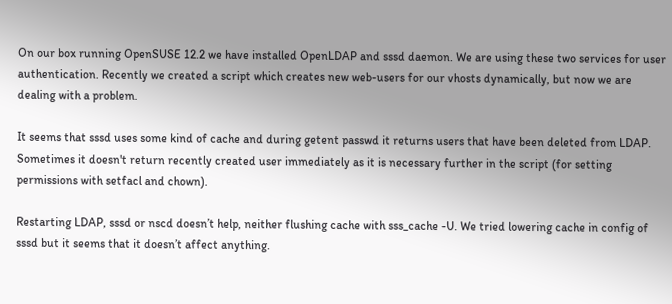On our box running OpenSUSE 12.2 we have installed OpenLDAP and sssd daemon. We are using these two services for user authentication. Recently we created a script which creates new web-users for our vhosts dynamically, but now we are dealing with a problem.

It seems that sssd uses some kind of cache and during getent passwd it returns users that have been deleted from LDAP. Sometimes it doesn't return recently created user immediately as it is necessary further in the script (for setting permissions with setfacl and chown).

Restarting LDAP, sssd or nscd doesn’t help, neither flushing cache with sss_cache -U. We tried lowering cache in config of sssd but it seems that it doesn’t affect anything.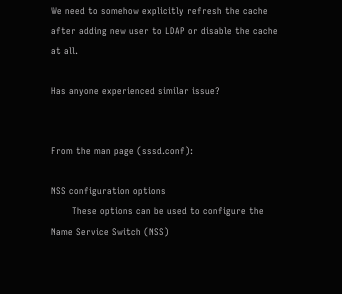We need to somehow explicitly refresh the cache after adding new user to LDAP or disable the cache at all.

Has anyone experienced similar issue?


From the man page (sssd.conf):

NSS configuration options
       These options can be used to configure the Name Service Switch (NSS)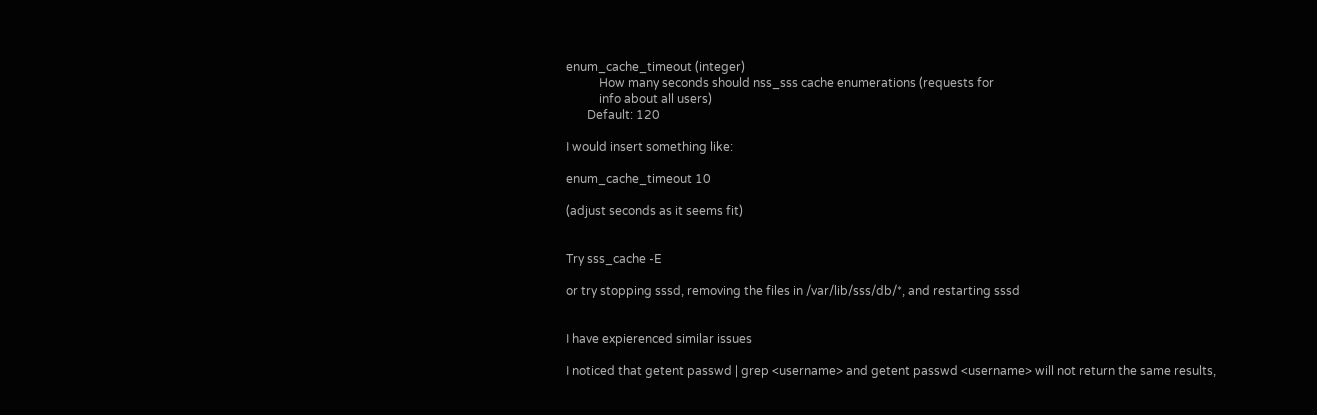enum_cache_timeout (integer)
           How many seconds should nss_sss cache enumerations (requests for
           info about all users)
       Default: 120

I would insert something like:

enum_cache_timeout 10

(adjust seconds as it seems fit)


Try sss_cache -E

or try stopping sssd, removing the files in /var/lib/sss/db/*, and restarting sssd


I have expierenced similar issues

I noticed that getent passwd | grep <username> and getent passwd <username> will not return the same results,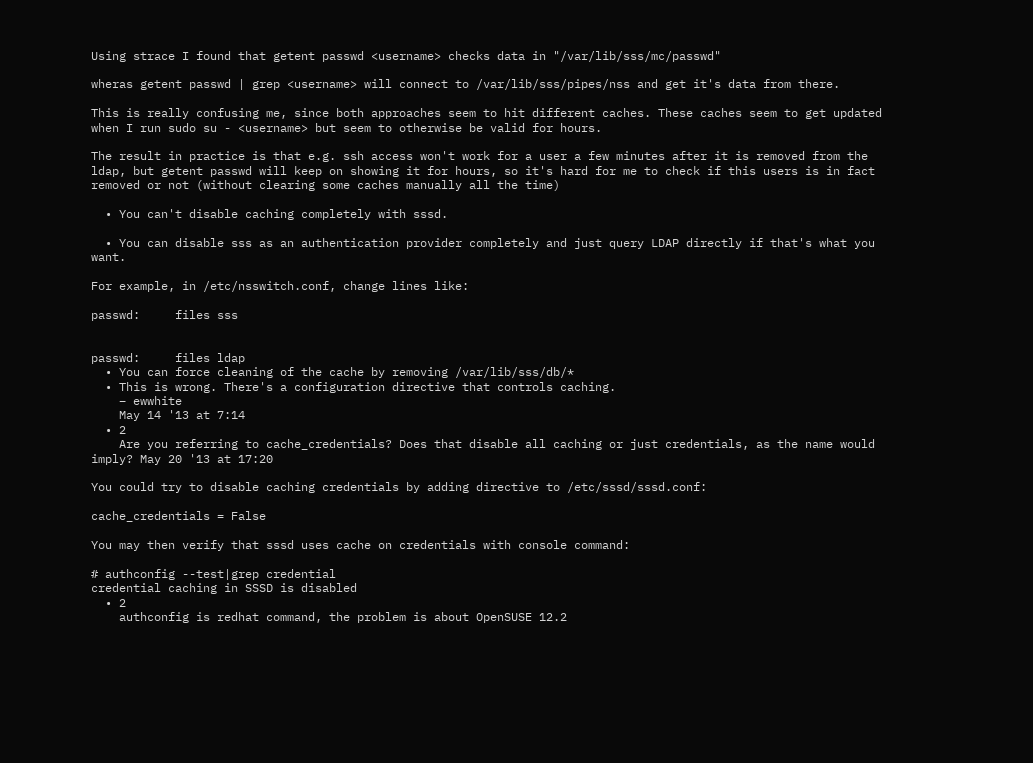Using strace I found that getent passwd <username> checks data in "/var/lib/sss/mc/passwd"

wheras getent passwd | grep <username> will connect to /var/lib/sss/pipes/nss and get it's data from there.

This is really confusing me, since both approaches seem to hit different caches. These caches seem to get updated when I run sudo su - <username> but seem to otherwise be valid for hours.

The result in practice is that e.g. ssh access won't work for a user a few minutes after it is removed from the ldap, but getent passwd will keep on showing it for hours, so it's hard for me to check if this users is in fact removed or not (without clearing some caches manually all the time)

  • You can't disable caching completely with sssd.

  • You can disable sss as an authentication provider completely and just query LDAP directly if that's what you want.

For example, in /etc/nsswitch.conf, change lines like:

passwd:     files sss


passwd:     files ldap
  • You can force cleaning of the cache by removing /var/lib/sss/db/*
  • This is wrong. There's a configuration directive that controls caching.
    – ewwhite
    May 14 '13 at 7:14
  • 2
    Are you referring to cache_credentials? Does that disable all caching or just credentials, as the name would imply? May 20 '13 at 17:20

You could try to disable caching credentials by adding directive to /etc/sssd/sssd.conf:

cache_credentials = False

You may then verify that sssd uses cache on credentials with console command:

# authconfig --test|grep credential
credential caching in SSSD is disabled
  • 2
    authconfig is redhat command, the problem is about OpenSUSE 12.2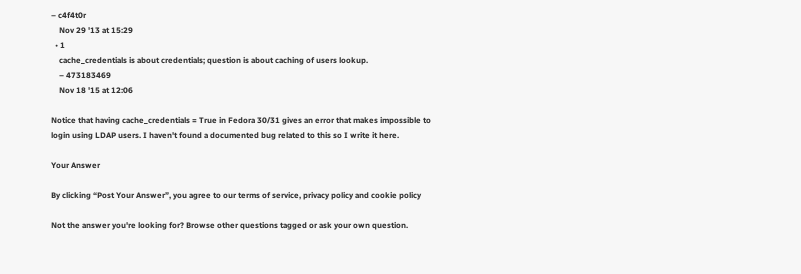– c4f4t0r
    Nov 29 '13 at 15:29
  • 1
    cache_credentials is about credentials; question is about caching of users lookup.
    – 473183469
    Nov 18 '15 at 12:06

Notice that having cache_credentials = True in Fedora 30/31 gives an error that makes impossible to login using LDAP users. I haven't found a documented bug related to this so I write it here.

Your Answer

By clicking “Post Your Answer”, you agree to our terms of service, privacy policy and cookie policy

Not the answer you're looking for? Browse other questions tagged or ask your own question.